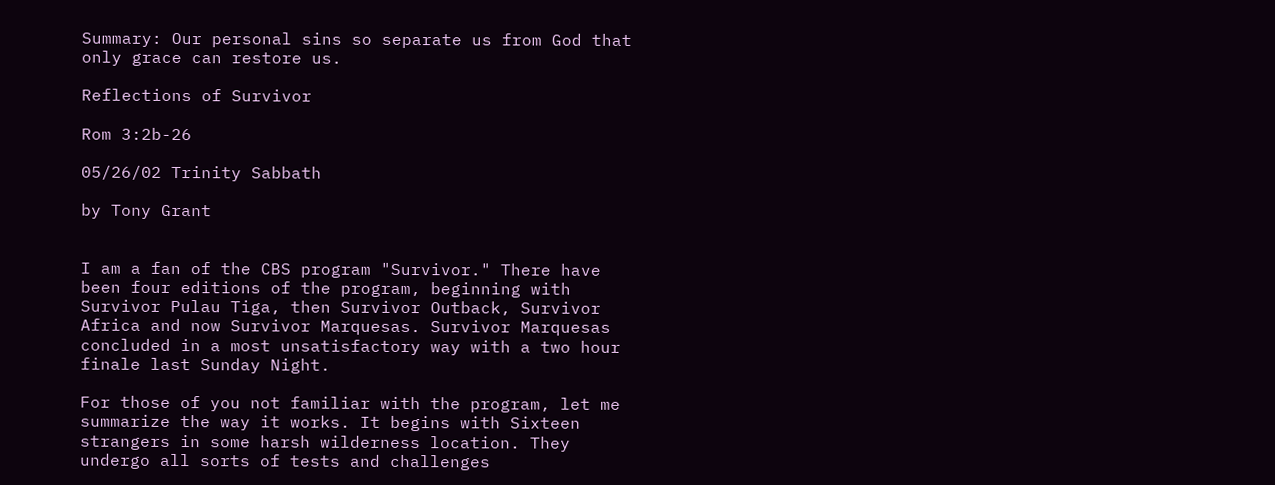Summary: Our personal sins so separate us from God that only grace can restore us.

Reflections of Survivor

Rom 3:2b-26

05/26/02 Trinity Sabbath

by Tony Grant


I am a fan of the CBS program "Survivor." There have been four editions of the program, beginning with Survivor Pulau Tiga, then Survivor Outback, Survivor Africa and now Survivor Marquesas. Survivor Marquesas concluded in a most unsatisfactory way with a two hour finale last Sunday Night.

For those of you not familiar with the program, let me summarize the way it works. It begins with Sixteen strangers in some harsh wilderness location. They undergo all sorts of tests and challenges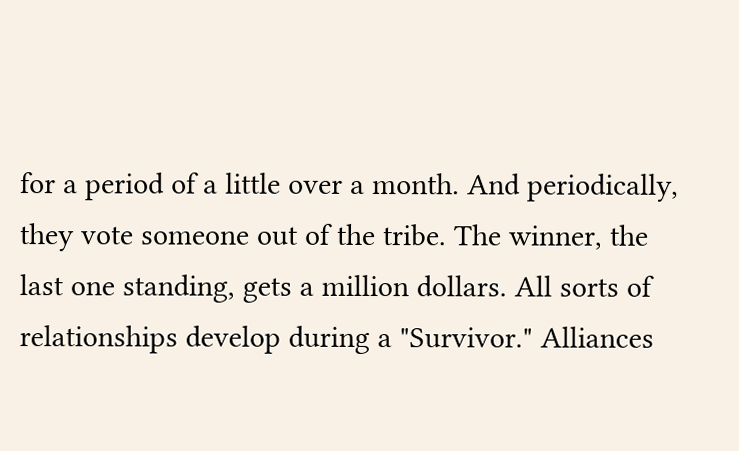for a period of a little over a month. And periodically, they vote someone out of the tribe. The winner, the last one standing, gets a million dollars. All sorts of relationships develop during a "Survivor." Alliances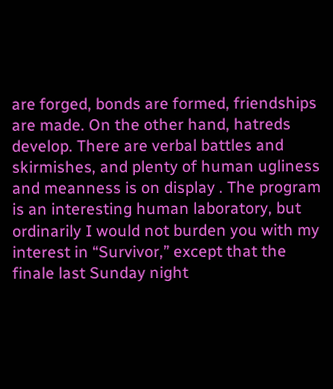are forged, bonds are formed, friendships are made. On the other hand, hatreds develop. There are verbal battles and skirmishes, and plenty of human ugliness and meanness is on display . The program is an interesting human laboratory, but ordinarily I would not burden you with my interest in “Survivor,” except that the finale last Sunday night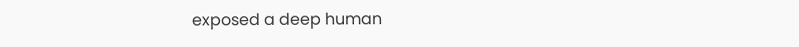exposed a deep human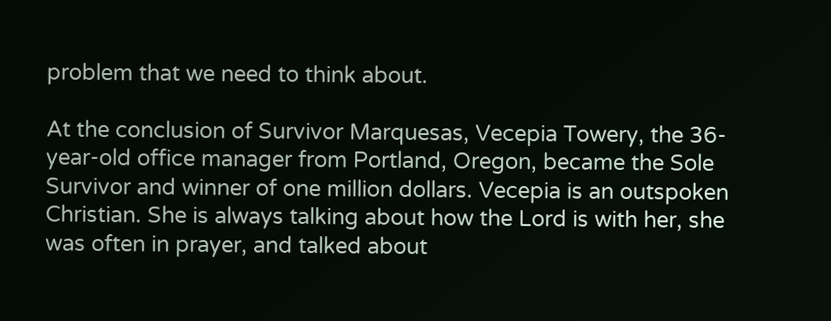problem that we need to think about.

At the conclusion of Survivor Marquesas, Vecepia Towery, the 36-year-old office manager from Portland, Oregon, became the Sole Survivor and winner of one million dollars. Vecepia is an outspoken Christian. She is always talking about how the Lord is with her, she was often in prayer, and talked about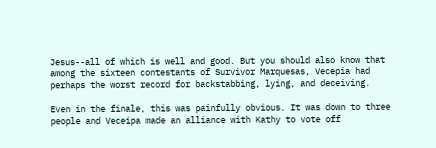Jesus--all of which is well and good. But you should also know that among the sixteen contestants of Survivor Marquesas, Vecepia had perhaps the worst record for backstabbing, lying, and deceiving.

Even in the finale, this was painfully obvious. It was down to three people and Veceipa made an alliance with Kathy to vote off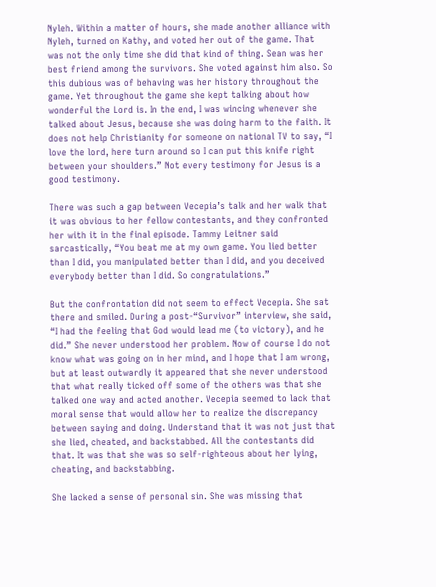Nyleh. Within a matter of hours, she made another alliance with Nyleh, turned on Kathy, and voted her out of the game. That was not the only time she did that kind of thing. Sean was her best friend among the survivors. She voted against him also. So this dubious was of behaving was her history throughout the game. Yet throughout the game she kept talking about how wonderful the Lord is. In the end, I was wincing whenever she talked about Jesus, because she was doing harm to the faith. It does not help Christianity for someone on national TV to say, “I love the lord, here turn around so I can put this knife right between your shoulders.” Not every testimony for Jesus is a good testimony.

There was such a gap between Vecepia’s talk and her walk that it was obvious to her fellow contestants, and they confronted her with it in the final episode. Tammy Leitner said sarcastically, “You beat me at my own game. You lied better than I did, you manipulated better than I did, and you deceived everybody better than I did. So congratulations.”

But the confrontation did not seem to effect Vecepia. She sat there and smiled. During a post-“Survivor” interview, she said, “I had the feeling that God would lead me (to victory), and he did.” She never understood her problem. Now of course I do not know what was going on in her mind, and I hope that I am wrong, but at least outwardly it appeared that she never understood that what really ticked off some of the others was that she talked one way and acted another. Vecepia seemed to lack that moral sense that would allow her to realize the discrepancy between saying and doing. Understand that it was not just that she lied, cheated, and backstabbed. All the contestants did that. It was that she was so self-righteous about her lying, cheating, and backstabbing.

She lacked a sense of personal sin. She was missing that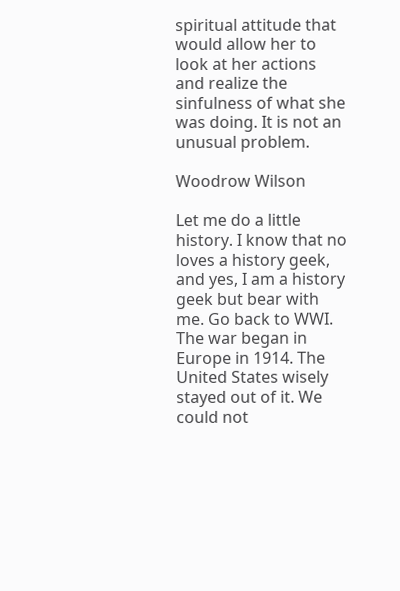spiritual attitude that would allow her to look at her actions and realize the sinfulness of what she was doing. It is not an unusual problem.

Woodrow Wilson

Let me do a little history. I know that no loves a history geek, and yes, I am a history geek but bear with me. Go back to WWI. The war began in Europe in 1914. The United States wisely stayed out of it. We could not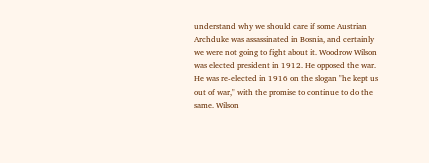understand why we should care if some Austrian Archduke was assassinated in Bosnia, and certainly we were not going to fight about it. Woodrow Wilson was elected president in 1912. He opposed the war. He was re-elected in 1916 on the slogan "he kept us out of war," with the promise to continue to do the same. Wilson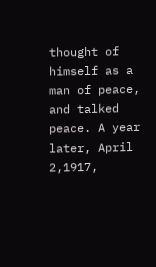thought of himself as a man of peace, and talked peace. A year later, April 2,1917,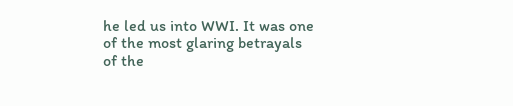he led us into WWI. It was one of the most glaring betrayals of the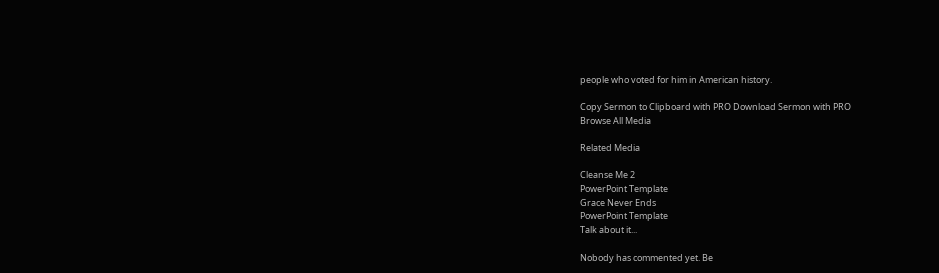people who voted for him in American history.

Copy Sermon to Clipboard with PRO Download Sermon with PRO
Browse All Media

Related Media

Cleanse Me 2
PowerPoint Template
Grace Never Ends
PowerPoint Template
Talk about it...

Nobody has commented yet. Be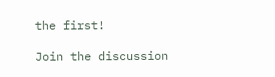the first!

Join the discussion